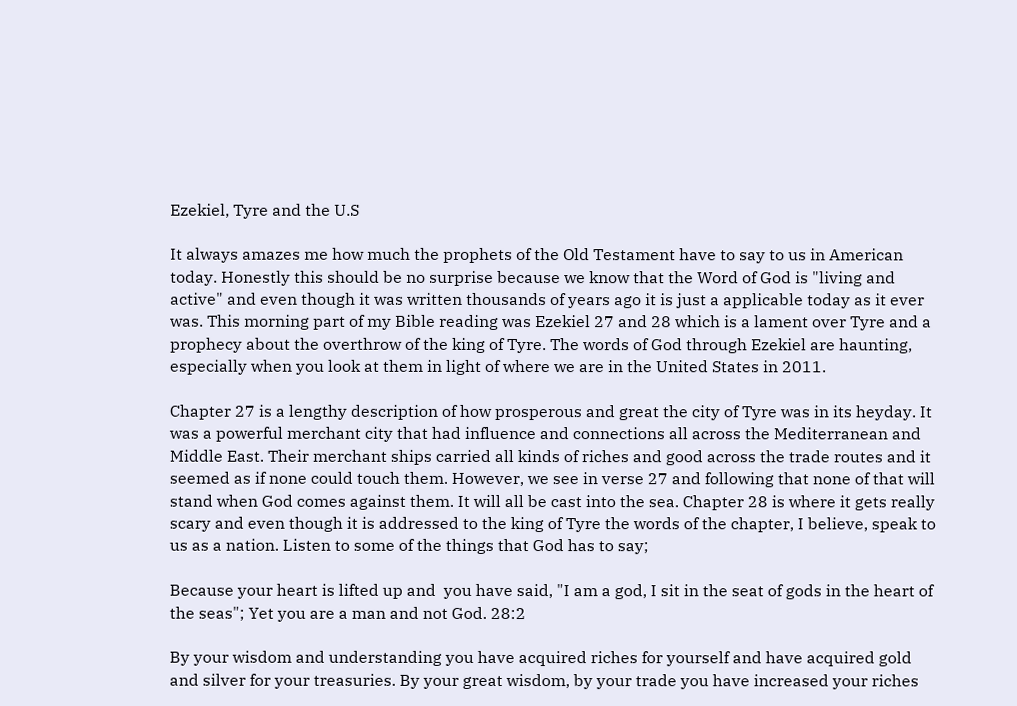Ezekiel, Tyre and the U.S

It always amazes me how much the prophets of the Old Testament have to say to us in American today. Honestly this should be no surprise because we know that the Word of God is "living and active" and even though it was written thousands of years ago it is just a applicable today as it ever was. This morning part of my Bible reading was Ezekiel 27 and 28 which is a lament over Tyre and a prophecy about the overthrow of the king of Tyre. The words of God through Ezekiel are haunting, especially when you look at them in light of where we are in the United States in 2011.

Chapter 27 is a lengthy description of how prosperous and great the city of Tyre was in its heyday. It was a powerful merchant city that had influence and connections all across the Mediterranean and Middle East. Their merchant ships carried all kinds of riches and good across the trade routes and it seemed as if none could touch them. However, we see in verse 27 and following that none of that will stand when God comes against them. It will all be cast into the sea. Chapter 28 is where it gets really scary and even though it is addressed to the king of Tyre the words of the chapter, I believe, speak to us as a nation. Listen to some of the things that God has to say;

Because your heart is lifted up and  you have said, "I am a god, I sit in the seat of gods in the heart of the seas"; Yet you are a man and not God. 28:2

By your wisdom and understanding you have acquired riches for yourself and have acquired gold and silver for your treasuries. By your great wisdom, by your trade you have increased your riches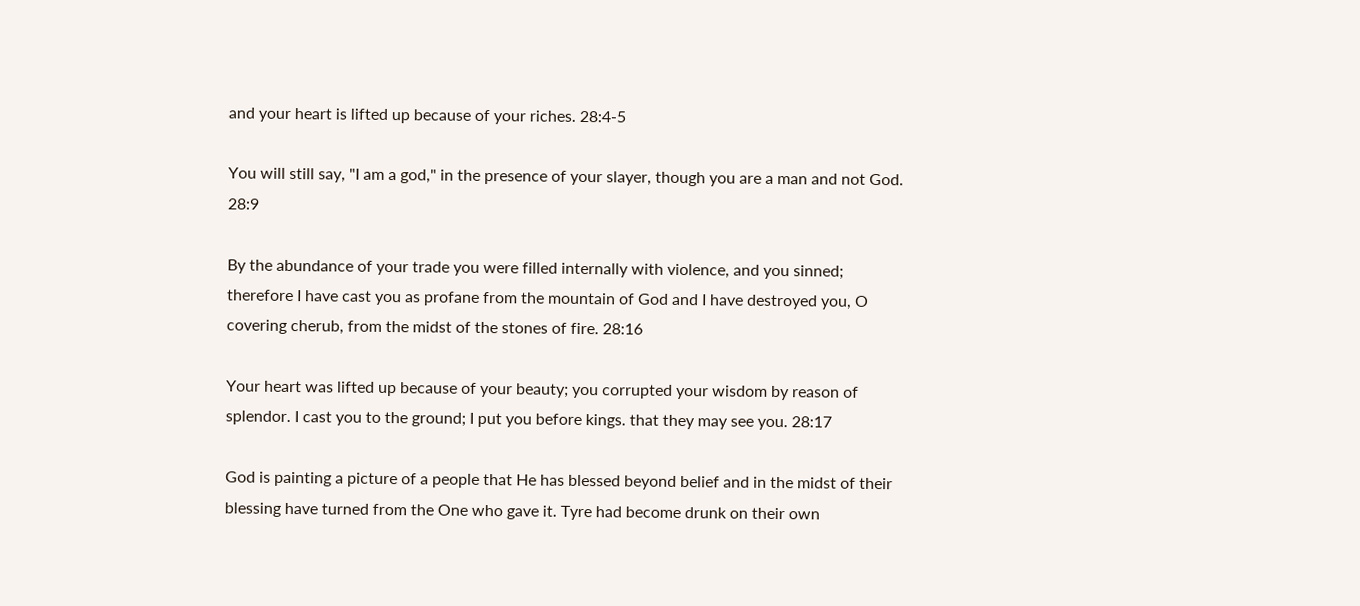and your heart is lifted up because of your riches. 28:4-5

You will still say, "I am a god," in the presence of your slayer, though you are a man and not God. 28:9

By the abundance of your trade you were filled internally with violence, and you sinned; therefore I have cast you as profane from the mountain of God and I have destroyed you, O covering cherub, from the midst of the stones of fire. 28:16

Your heart was lifted up because of your beauty; you corrupted your wisdom by reason of splendor. I cast you to the ground; I put you before kings. that they may see you. 28:17

God is painting a picture of a people that He has blessed beyond belief and in the midst of their blessing have turned from the One who gave it. Tyre had become drunk on their own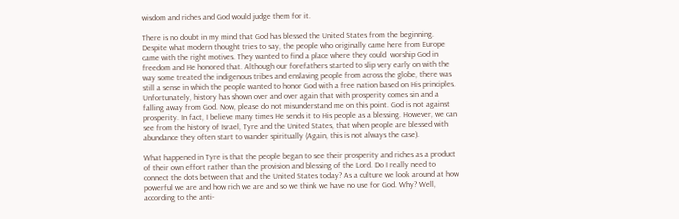wisdom and riches and God would judge them for it.

There is no doubt in my mind that God has blessed the United States from the beginning. Despite what modern thought tries to say, the people who originally came here from Europe came with the right motives. They wanted to find a place where they could  worship God in freedom and He honored that. Although our forefathers started to slip very early on with the way some treated the indigenous tribes and enslaving people from across the globe, there was still a sense in which the people wanted to honor God with a free nation based on His principles. Unfortunately, history has shown over and over again that with prosperity comes sin and a falling away from God. Now, please do not misunderstand me on this point. God is not against prosperity. In fact, I believe many times He sends it to His people as a blessing. However, we can see from the history of Israel, Tyre and the United States, that when people are blessed with abundance they often start to wander spiritually (Again, this is not always the case).

What happened in Tyre is that the people began to see their prosperity and riches as a product of their own effort rather than the provision and blessing of the Lord. Do I really need to connect the dots between that and the United States today? As a culture we look around at how powerful we are and how rich we are and so we think we have no use for God. Why? Well, according to the anti-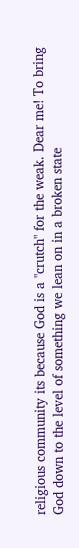religious community its because God is a "crutch" for the weak. Dear me! To bring God down to the level of something we lean on in a broken state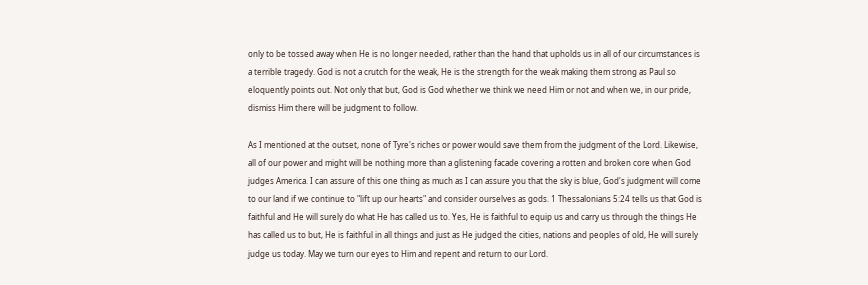only to be tossed away when He is no longer needed, rather than the hand that upholds us in all of our circumstances is a terrible tragedy. God is not a crutch for the weak, He is the strength for the weak making them strong as Paul so eloquently points out. Not only that but, God is God whether we think we need Him or not and when we, in our pride, dismiss Him there will be judgment to follow.

As I mentioned at the outset, none of Tyre's riches or power would save them from the judgment of the Lord. Likewise, all of our power and might will be nothing more than a glistening facade covering a rotten and broken core when God judges America. I can assure of this one thing as much as I can assure you that the sky is blue, God's judgment will come to our land if we continue to "lift up our hearts" and consider ourselves as gods. 1 Thessalonians 5:24 tells us that God is faithful and He will surely do what He has called us to. Yes, He is faithful to equip us and carry us through the things He has called us to but, He is faithful in all things and just as He judged the cities, nations and peoples of old, He will surely judge us today. May we turn our eyes to Him and repent and return to our Lord.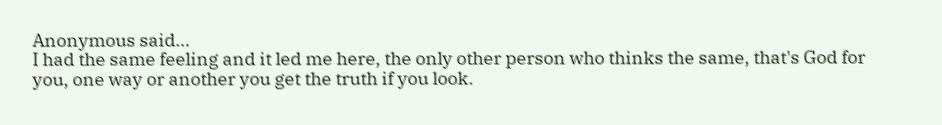Anonymous said…
I had the same feeling and it led me here, the only other person who thinks the same, that's God for you, one way or another you get the truth if you look.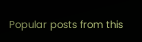Popular posts from this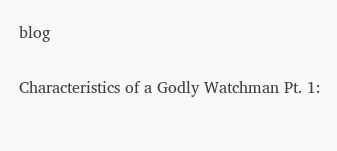blog

Characteristics of a Godly Watchman Pt. 1: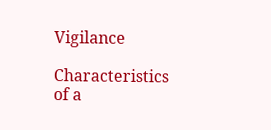Vigilance

Characteristics of a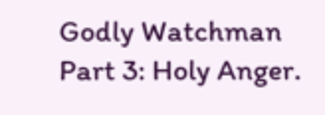Godly Watchman Part 3: Holy Anger.